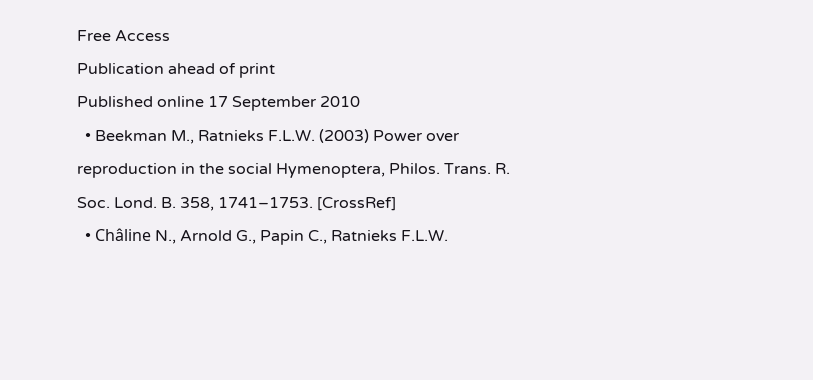Free Access
Publication ahead of print
Published online 17 September 2010
  • Beekman M., Ratnieks F.L.W. (2003) Power over reproduction in the social Hymenoptera, Philos. Trans. R. Soc. Lond. B. 358, 1741–1753. [CrossRef]
  • Châline N., Arnold G., Papin C., Ratnieks F.L.W.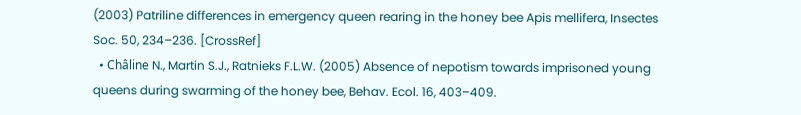(2003) Patriline differences in emergency queen rearing in the honey bee Apis mellifera, Insectes Soc. 50, 234–236. [CrossRef]
  • Châline N., Martin S.J., Ratnieks F.L.W. (2005) Absence of nepotism towards imprisoned young queens during swarming of the honey bee, Behav. Ecol. 16, 403–409.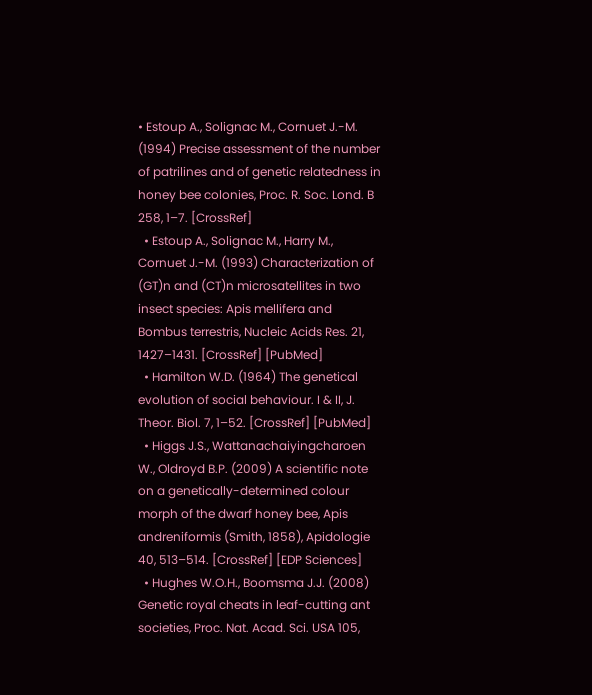• Estoup A., Solignac M., Cornuet J.-M. (1994) Precise assessment of the number of patrilines and of genetic relatedness in honey bee colonies, Proc. R. Soc. Lond. B 258, 1–7. [CrossRef]
  • Estoup A., Solignac M., Harry M., Cornuet J.-M. (1993) Characterization of (GT)n and (CT)n microsatellites in two insect species: Apis mellifera and Bombus terrestris, Nucleic Acids Res. 21, 1427–1431. [CrossRef] [PubMed]
  • Hamilton W.D. (1964) The genetical evolution of social behaviour. I & II, J. Theor. Biol. 7, 1–52. [CrossRef] [PubMed]
  • Higgs J.S., Wattanachaiyingcharoen W., Oldroyd B.P. (2009) A scientific note on a genetically-determined colour morph of the dwarf honey bee, Apis andreniformis (Smith, 1858), Apidologie 40, 513–514. [CrossRef] [EDP Sciences]
  • Hughes W.O.H., Boomsma J.J. (2008) Genetic royal cheats in leaf-cutting ant societies, Proc. Nat. Acad. Sci. USA 105,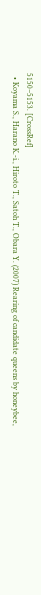5150–5153. [CrossRef]
  • Koyama S., Harano K.-i., Hiroto T., Satoh T., Obara Y. (2007) Rearing of candidate queens by honeybee,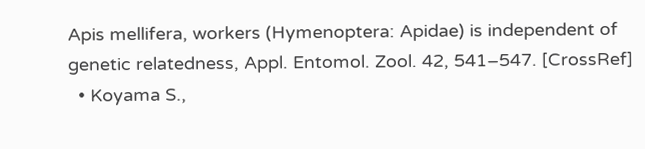Apis mellifera, workers (Hymenoptera: Apidae) is independent of genetic relatedness, Appl. Entomol. Zool. 42, 541–547. [CrossRef]
  • Koyama S.,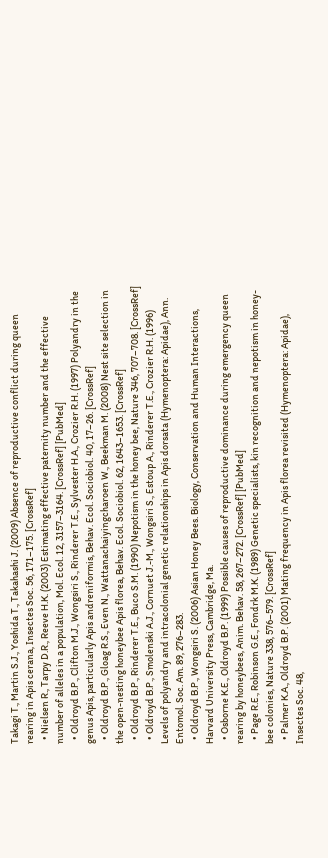Takagi T., Martin S.J., Yoshida T., Takahashi J. (2009) Absence of reproductive conflict during queen rearing in Apis cerana, Insectes Soc. 56, 171–175. [CrossRef]
  • Nielsen R., Tarpy D.R., Reeve H.K. (2003) Estimating effective paternity number and the effective number of alleles in a population, Mol. Ecol. 12, 3157–3164. [CrossRef] [PubMed]
  • Oldroyd B.P., Clifton M.J., Wongsiri S., Rinderer T.E., Sylvester H.A., Crozier R.H. (1997) Polyandry in the genus Apis, particularly Apis andreniformis, Behav. Ecol. Sociobiol. 40, 17–26. [CrossRef]
  • Oldroyd B.P., Gloag R.S., Even N., Wattanachaiyingcharoen W., Beekman M. (2008) Nest site selection in the open-nesting honeybee Apis florea, Behav. Ecol. Sociobiol. 62, 1643–1653. [CrossRef]
  • Oldroyd B.P., Rinderer T.E., Buco S.M. (1990) Nepotism in the honey bee, Nature 346, 707–708. [CrossRef]
  • Oldroyd B.P., Smolenski A.J., Cornuet J.-M., Wongsiri S., Estoup A., Rinderer T.E., Crozier R.H. (1996) Levels of polyandry and intracolonial genetic relationships in Apis dorsata (Hymenoptera: Apidae), Ann. Entomol. Soc. Am. 89, 276–283.
  • Oldroyd B.P., Wongsiri S. (2006) Asian Honey Bees. Biology, Conservation and Human Interactions, Harvard University Press, Cambridge, Ma.
  • Osborne K.E., Oldroyd B.P. (1999) Possible causes of reproductive dominance during emergency queen rearing by honeybees, Anim. Behav. 58, 267–272. [CrossRef] [PubMed]
  • Page R.E., Robinson G.E., Fondrk M.K. (1989) Genetic specialists, kin recognition and nepotism in honey-bee colonies, Nature 338, 576–579. [CrossRef]
  • Palmer K.A., Oldroyd B.P. (2001) Mating frequency in Apis florea revisited (Hymenoptera: Apidae), Insectes Soc. 48,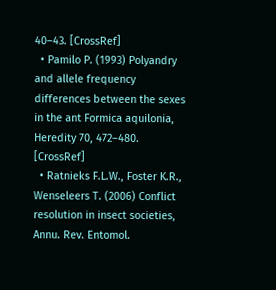40–43. [CrossRef]
  • Pamilo P. (1993) Polyandry and allele frequency differences between the sexes in the ant Formica aquilonia, Heredity 70, 472–480. [CrossRef]
  • Ratnieks F.L.W., Foster K.R., Wenseleers T. (2006) Conflict resolution in insect societies, Annu. Rev. Entomol.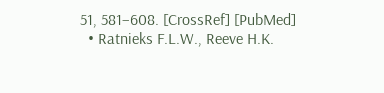51, 581–608. [CrossRef] [PubMed]
  • Ratnieks F.L.W., Reeve H.K.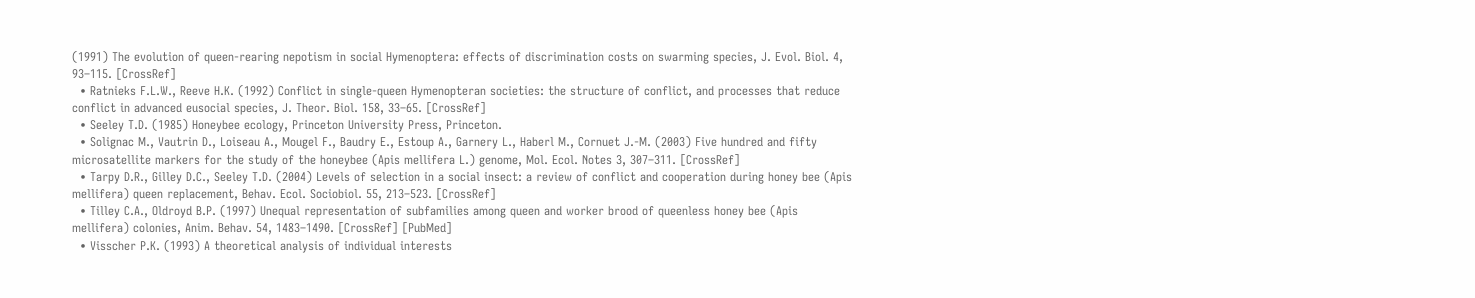(1991) The evolution of queen-rearing nepotism in social Hymenoptera: effects of discrimination costs on swarming species, J. Evol. Biol. 4, 93–115. [CrossRef]
  • Ratnieks F.L.W., Reeve H.K. (1992) Conflict in single-queen Hymenopteran societies: the structure of conflict, and processes that reduce conflict in advanced eusocial species, J. Theor. Biol. 158, 33–65. [CrossRef]
  • Seeley T.D. (1985) Honeybee ecology, Princeton University Press, Princeton.
  • Solignac M., Vautrin D., Loiseau A., Mougel F., Baudry E., Estoup A., Garnery L., Haberl M., Cornuet J.-M. (2003) Five hundred and fifty microsatellite markers for the study of the honeybee (Apis mellifera L.) genome, Mol. Ecol. Notes 3, 307–311. [CrossRef]
  • Tarpy D.R., Gilley D.C., Seeley T.D. (2004) Levels of selection in a social insect: a review of conflict and cooperation during honey bee (Apis mellifera) queen replacement, Behav. Ecol. Sociobiol. 55, 213–523. [CrossRef]
  • Tilley C.A., Oldroyd B.P. (1997) Unequal representation of subfamilies among queen and worker brood of queenless honey bee (Apis mellifera) colonies, Anim. Behav. 54, 1483–1490. [CrossRef] [PubMed]
  • Visscher P.K. (1993) A theoretical analysis of individual interests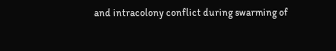and intracolony conflict during swarming of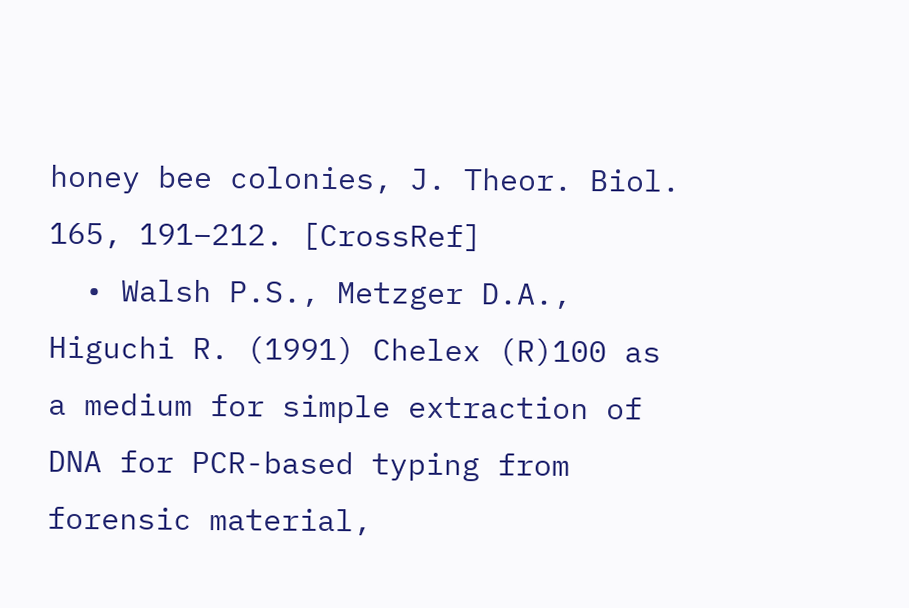honey bee colonies, J. Theor. Biol. 165, 191–212. [CrossRef]
  • Walsh P.S., Metzger D.A., Higuchi R. (1991) Chelex (R)100 as a medium for simple extraction of DNA for PCR-based typing from forensic material,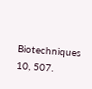Biotechniques 10, 507.